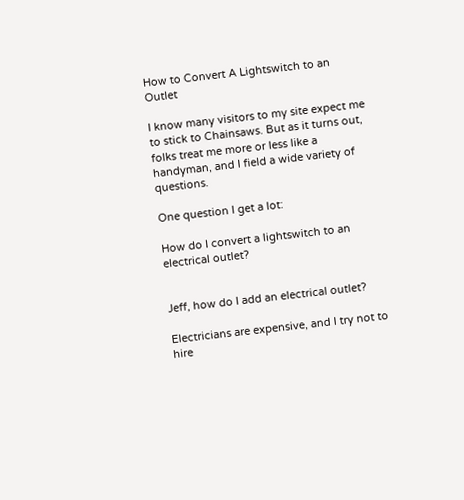How to Convert A Lightswitch to an Outlet

I know many visitors to my site expect me to stick to Chainsaws. But as it turns out, folks treat me more or less like a handyman, and I field a wide variety of questions.

One question I get a lot:

How do I convert a lightswitch to an electrical outlet?


Jeff, how do I add an electrical outlet?

Electricians are expensive, and I try not to hire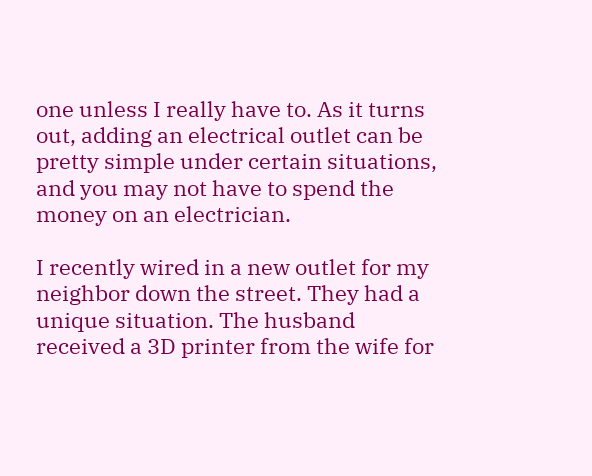one unless I really have to. As it turns out, adding an electrical outlet can be pretty simple under certain situations, and you may not have to spend the money on an electrician.

I recently wired in a new outlet for my neighbor down the street. They had a unique situation. The husband received a 3D printer from the wife for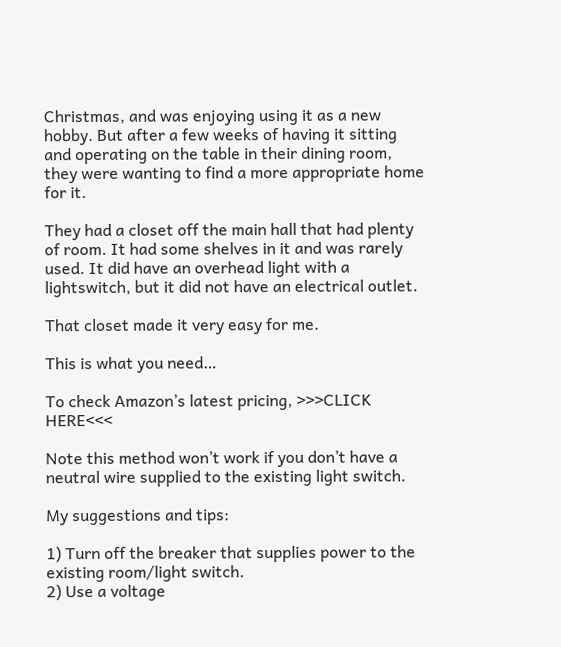Christmas, and was enjoying using it as a new hobby. But after a few weeks of having it sitting and operating on the table in their dining room, they were wanting to find a more appropriate home for it.

They had a closet off the main hall that had plenty of room. It had some shelves in it and was rarely used. It did have an overhead light with a lightswitch, but it did not have an electrical outlet.

That closet made it very easy for me.

This is what you need…

To check Amazon’s latest pricing, >>>CLICK HERE<<<

Note this method won’t work if you don’t have a neutral wire supplied to the existing light switch.

My suggestions and tips:

1) Turn off the breaker that supplies power to the existing room/light switch.
2) Use a voltage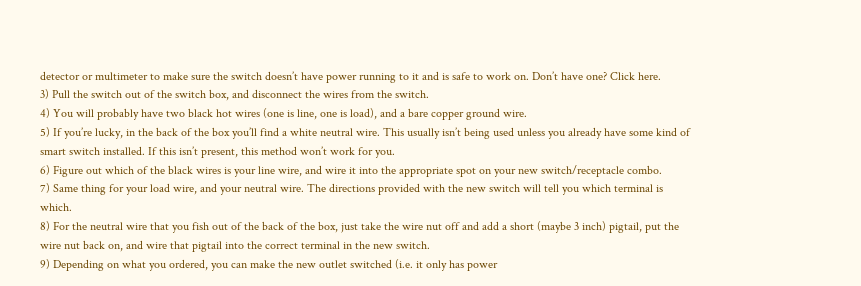detector or multimeter to make sure the switch doesn’t have power running to it and is safe to work on. Don’t have one? Click here.
3) Pull the switch out of the switch box, and disconnect the wires from the switch.
4) You will probably have two black hot wires (one is line, one is load), and a bare copper ground wire.
5) If you’re lucky, in the back of the box you’ll find a white neutral wire. This usually isn’t being used unless you already have some kind of smart switch installed. If this isn’t present, this method won’t work for you.
6) Figure out which of the black wires is your line wire, and wire it into the appropriate spot on your new switch/receptacle combo.
7) Same thing for your load wire, and your neutral wire. The directions provided with the new switch will tell you which terminal is which.
8) For the neutral wire that you fish out of the back of the box, just take the wire nut off and add a short (maybe 3 inch) pigtail, put the wire nut back on, and wire that pigtail into the correct terminal in the new switch.
9) Depending on what you ordered, you can make the new outlet switched (i.e. it only has power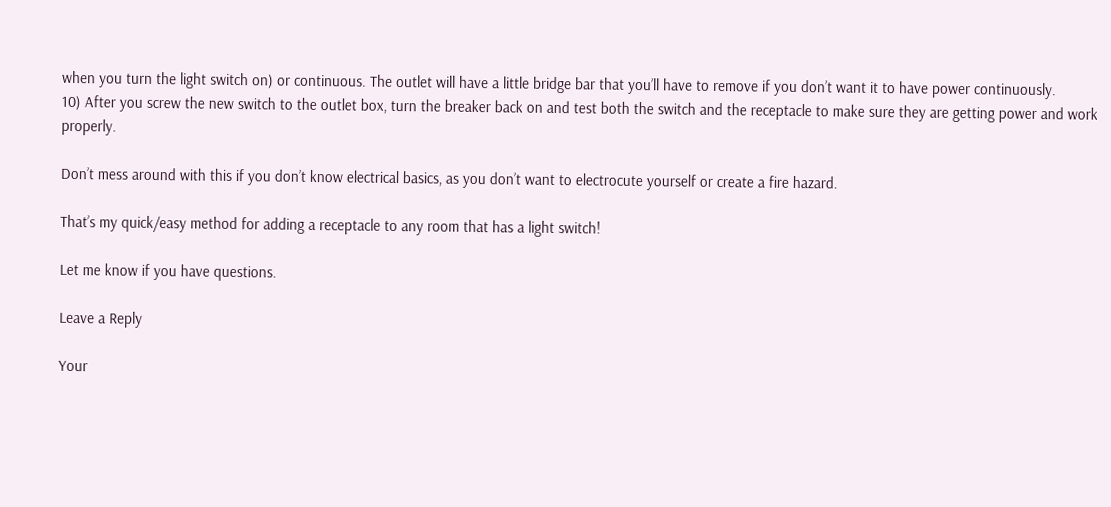when you turn the light switch on) or continuous. The outlet will have a little bridge bar that you’ll have to remove if you don’t want it to have power continuously.
10) After you screw the new switch to the outlet box, turn the breaker back on and test both the switch and the receptacle to make sure they are getting power and work properly.

Don’t mess around with this if you don’t know electrical basics, as you don’t want to electrocute yourself or create a fire hazard.

That’s my quick/easy method for adding a receptacle to any room that has a light switch!

Let me know if you have questions.

Leave a Reply

Your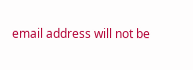email address will not be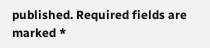published. Required fields are marked *